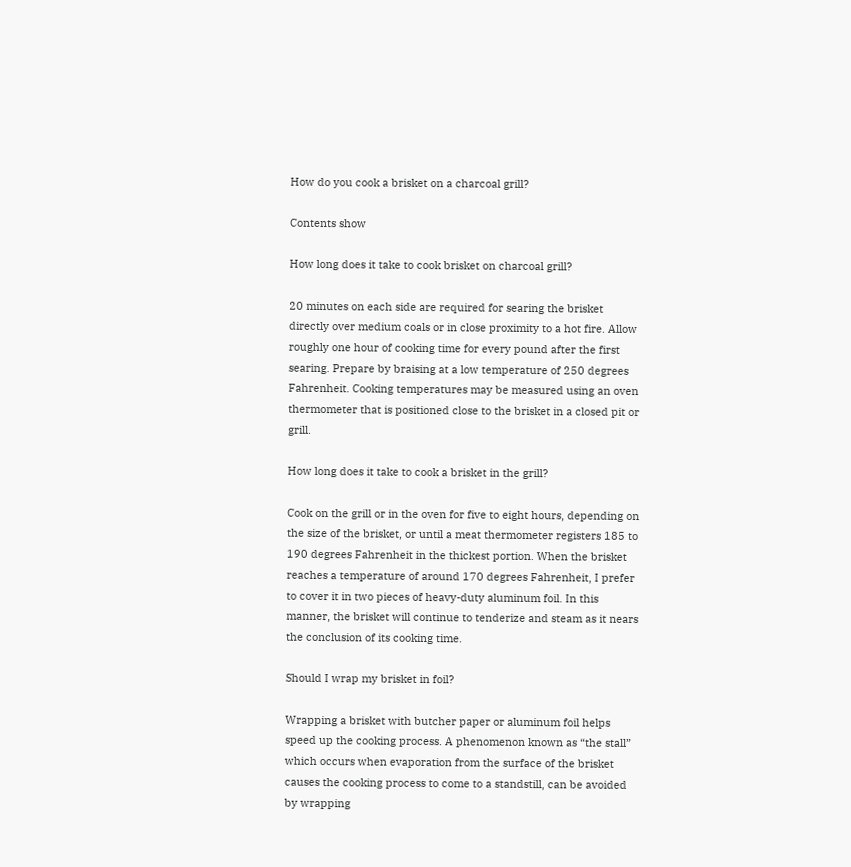How do you cook a brisket on a charcoal grill?

Contents show

How long does it take to cook brisket on charcoal grill?

20 minutes on each side are required for searing the brisket directly over medium coals or in close proximity to a hot fire. Allow roughly one hour of cooking time for every pound after the first searing. Prepare by braising at a low temperature of 250 degrees Fahrenheit. Cooking temperatures may be measured using an oven thermometer that is positioned close to the brisket in a closed pit or grill.

How long does it take to cook a brisket in the grill?

Cook on the grill or in the oven for five to eight hours, depending on the size of the brisket, or until a meat thermometer registers 185 to 190 degrees Fahrenheit in the thickest portion. When the brisket reaches a temperature of around 170 degrees Fahrenheit, I prefer to cover it in two pieces of heavy-duty aluminum foil. In this manner, the brisket will continue to tenderize and steam as it nears the conclusion of its cooking time.

Should I wrap my brisket in foil?

Wrapping a brisket with butcher paper or aluminum foil helps speed up the cooking process. A phenomenon known as “the stall” which occurs when evaporation from the surface of the brisket causes the cooking process to come to a standstill, can be avoided by wrapping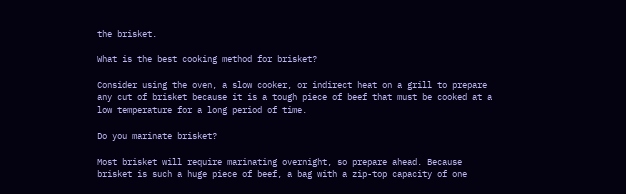the brisket.

What is the best cooking method for brisket?

Consider using the oven, a slow cooker, or indirect heat on a grill to prepare any cut of brisket because it is a tough piece of beef that must be cooked at a low temperature for a long period of time.

Do you marinate brisket?

Most brisket will require marinating overnight, so prepare ahead. Because brisket is such a huge piece of beef, a bag with a zip-top capacity of one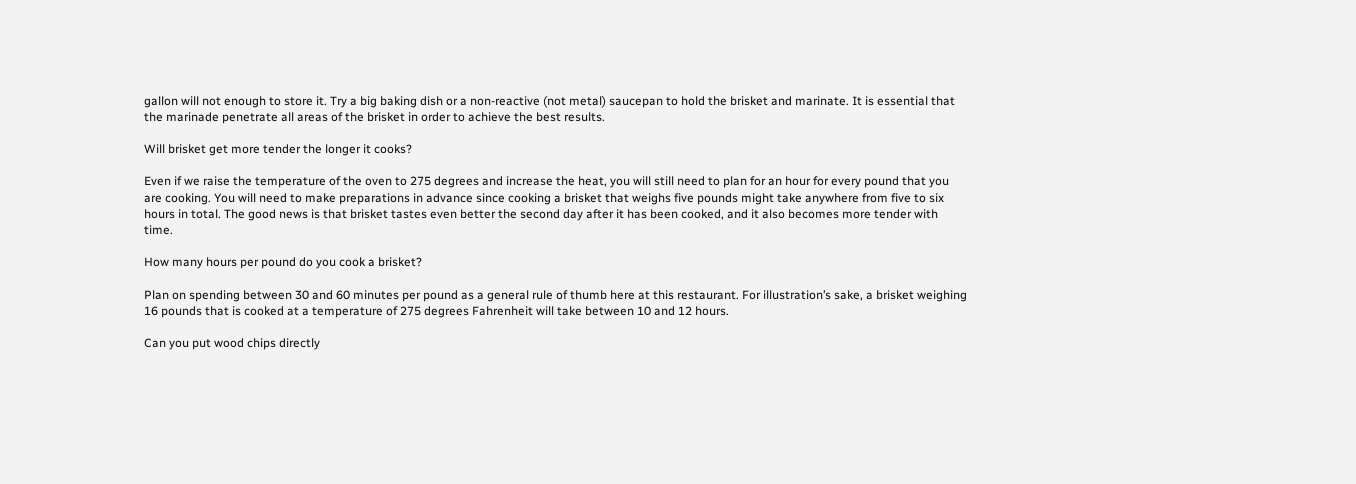gallon will not enough to store it. Try a big baking dish or a non-reactive (not metal) saucepan to hold the brisket and marinate. It is essential that the marinade penetrate all areas of the brisket in order to achieve the best results.

Will brisket get more tender the longer it cooks?

Even if we raise the temperature of the oven to 275 degrees and increase the heat, you will still need to plan for an hour for every pound that you are cooking. You will need to make preparations in advance since cooking a brisket that weighs five pounds might take anywhere from five to six hours in total. The good news is that brisket tastes even better the second day after it has been cooked, and it also becomes more tender with time.

How many hours per pound do you cook a brisket?

Plan on spending between 30 and 60 minutes per pound as a general rule of thumb here at this restaurant. For illustration’s sake, a brisket weighing 16 pounds that is cooked at a temperature of 275 degrees Fahrenheit will take between 10 and 12 hours.

Can you put wood chips directly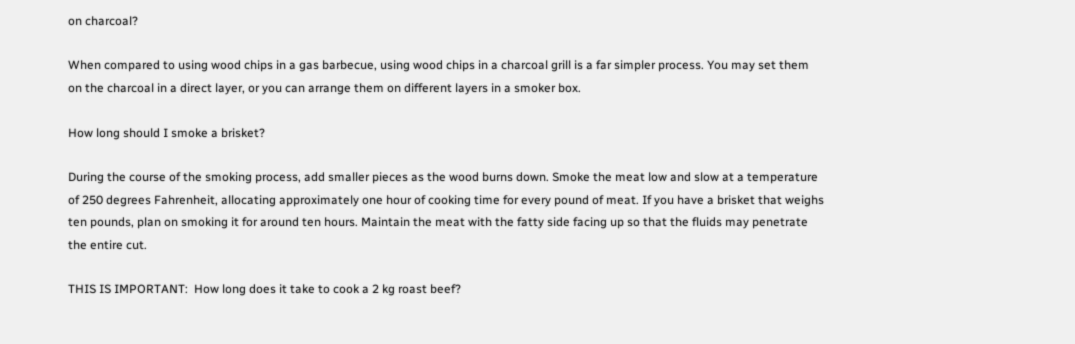on charcoal?

When compared to using wood chips in a gas barbecue, using wood chips in a charcoal grill is a far simpler process. You may set them on the charcoal in a direct layer, or you can arrange them on different layers in a smoker box.

How long should I smoke a brisket?

During the course of the smoking process, add smaller pieces as the wood burns down. Smoke the meat low and slow at a temperature of 250 degrees Fahrenheit, allocating approximately one hour of cooking time for every pound of meat. If you have a brisket that weighs ten pounds, plan on smoking it for around ten hours. Maintain the meat with the fatty side facing up so that the fluids may penetrate the entire cut.

THIS IS IMPORTANT:  How long does it take to cook a 2 kg roast beef?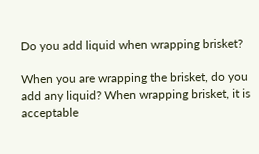Do you add liquid when wrapping brisket?

When you are wrapping the brisket, do you add any liquid? When wrapping brisket, it is acceptable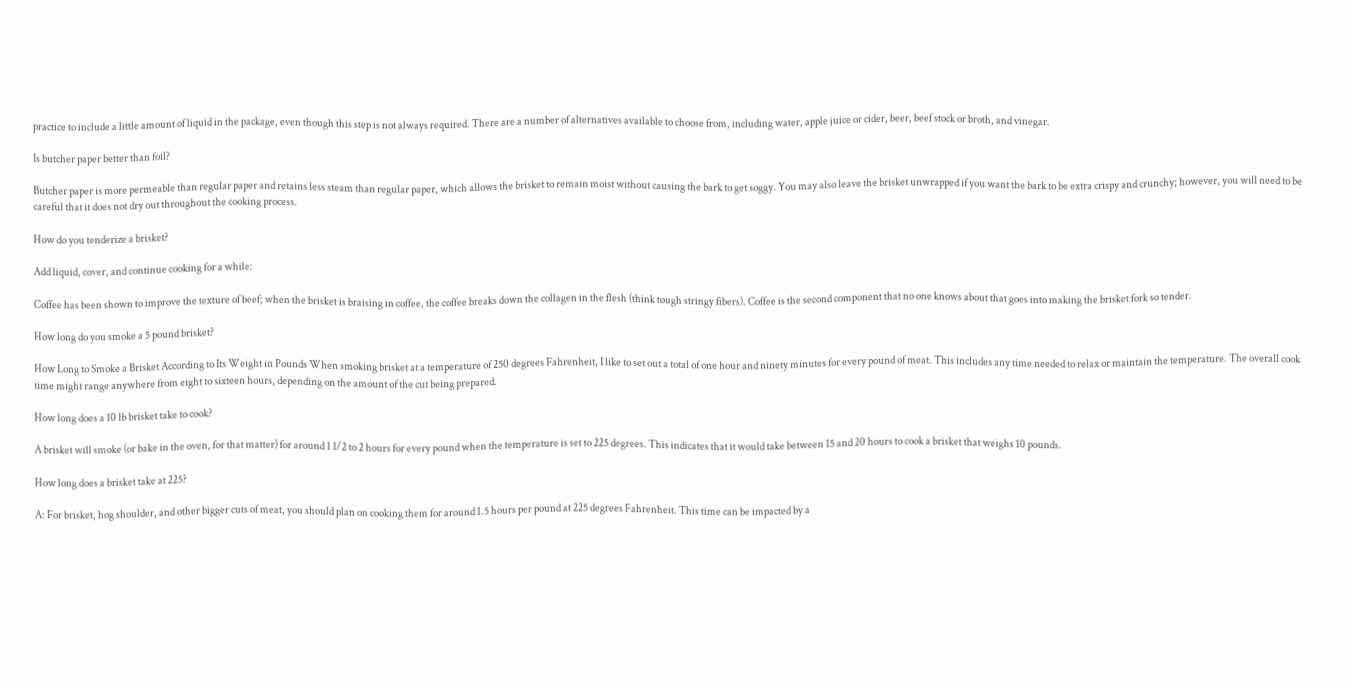practice to include a little amount of liquid in the package, even though this step is not always required. There are a number of alternatives available to choose from, including water, apple juice or cider, beer, beef stock or broth, and vinegar.

Is butcher paper better than foil?

Butcher paper is more permeable than regular paper and retains less steam than regular paper, which allows the brisket to remain moist without causing the bark to get soggy. You may also leave the brisket unwrapped if you want the bark to be extra crispy and crunchy; however, you will need to be careful that it does not dry out throughout the cooking process.

How do you tenderize a brisket?

Add liquid, cover, and continue cooking for a while:

Coffee has been shown to improve the texture of beef; when the brisket is braising in coffee, the coffee breaks down the collagen in the flesh (think tough stringy fibers). Coffee is the second component that no one knows about that goes into making the brisket fork so tender.

How long do you smoke a 5 pound brisket?

How Long to Smoke a Brisket According to Its Weight in Pounds When smoking brisket at a temperature of 250 degrees Fahrenheit, I like to set out a total of one hour and ninety minutes for every pound of meat. This includes any time needed to relax or maintain the temperature. The overall cook time might range anywhere from eight to sixteen hours, depending on the amount of the cut being prepared.

How long does a 10 lb brisket take to cook?

A brisket will smoke (or bake in the oven, for that matter) for around 1 1/2 to 2 hours for every pound when the temperature is set to 225 degrees. This indicates that it would take between 15 and 20 hours to cook a brisket that weighs 10 pounds.

How long does a brisket take at 225?

A: For brisket, hog shoulder, and other bigger cuts of meat, you should plan on cooking them for around 1.5 hours per pound at 225 degrees Fahrenheit. This time can be impacted by a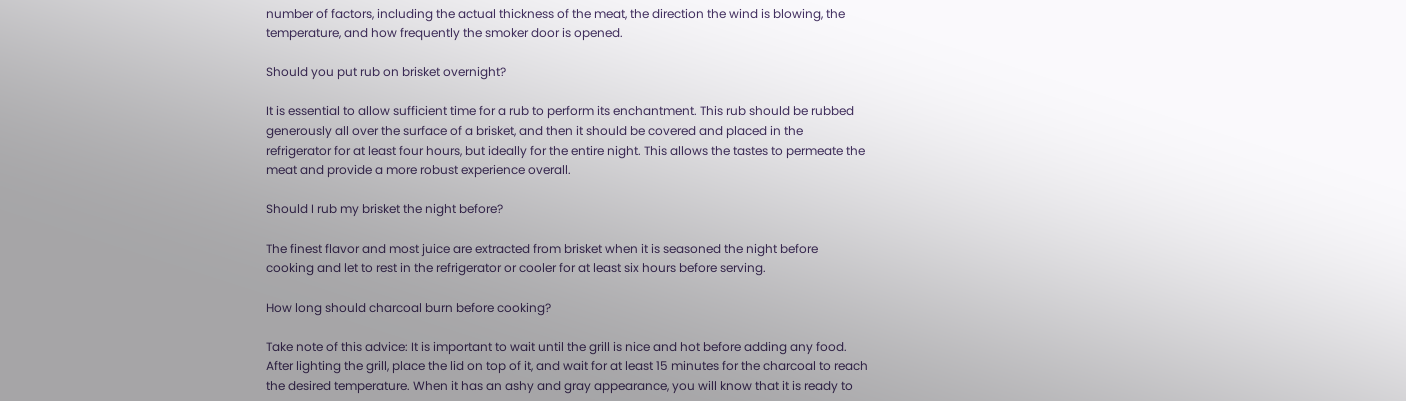number of factors, including the actual thickness of the meat, the direction the wind is blowing, the temperature, and how frequently the smoker door is opened.

Should you put rub on brisket overnight?

It is essential to allow sufficient time for a rub to perform its enchantment. This rub should be rubbed generously all over the surface of a brisket, and then it should be covered and placed in the refrigerator for at least four hours, but ideally for the entire night. This allows the tastes to permeate the meat and provide a more robust experience overall.

Should I rub my brisket the night before?

The finest flavor and most juice are extracted from brisket when it is seasoned the night before cooking and let to rest in the refrigerator or cooler for at least six hours before serving.

How long should charcoal burn before cooking?

Take note of this advice: It is important to wait until the grill is nice and hot before adding any food. After lighting the grill, place the lid on top of it, and wait for at least 15 minutes for the charcoal to reach the desired temperature. When it has an ashy and gray appearance, you will know that it is ready to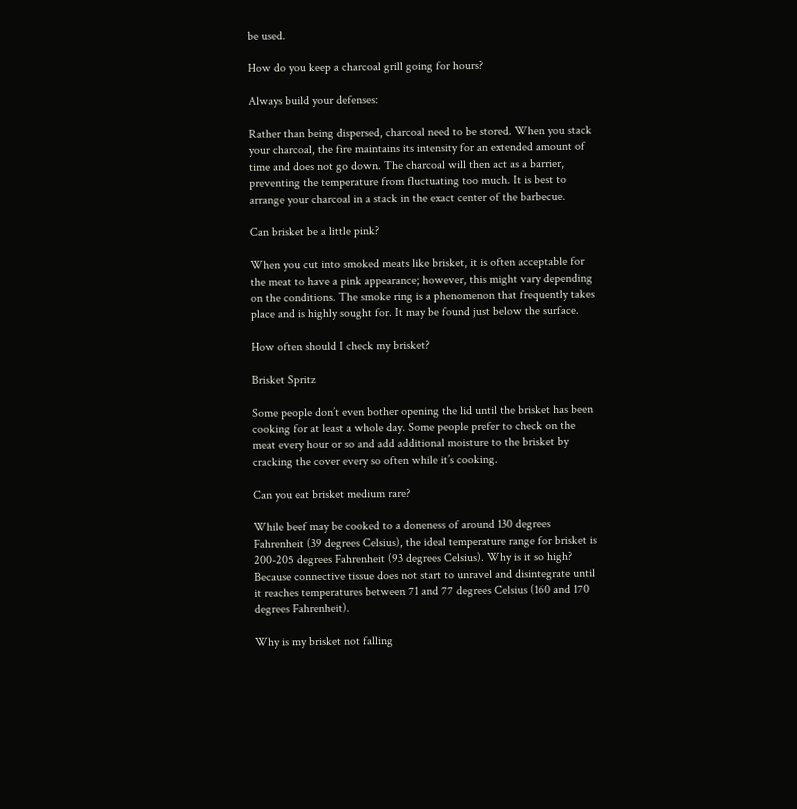be used.

How do you keep a charcoal grill going for hours?

Always build your defenses:

Rather than being dispersed, charcoal need to be stored. When you stack your charcoal, the fire maintains its intensity for an extended amount of time and does not go down. The charcoal will then act as a barrier, preventing the temperature from fluctuating too much. It is best to arrange your charcoal in a stack in the exact center of the barbecue.

Can brisket be a little pink?

When you cut into smoked meats like brisket, it is often acceptable for the meat to have a pink appearance; however, this might vary depending on the conditions. The smoke ring is a phenomenon that frequently takes place and is highly sought for. It may be found just below the surface.

How often should I check my brisket?

Brisket Spritz

Some people don’t even bother opening the lid until the brisket has been cooking for at least a whole day. Some people prefer to check on the meat every hour or so and add additional moisture to the brisket by cracking the cover every so often while it’s cooking.

Can you eat brisket medium rare?

While beef may be cooked to a doneness of around 130 degrees Fahrenheit (39 degrees Celsius), the ideal temperature range for brisket is 200-205 degrees Fahrenheit (93 degrees Celsius). Why is it so high? Because connective tissue does not start to unravel and disintegrate until it reaches temperatures between 71 and 77 degrees Celsius (160 and 170 degrees Fahrenheit).

Why is my brisket not falling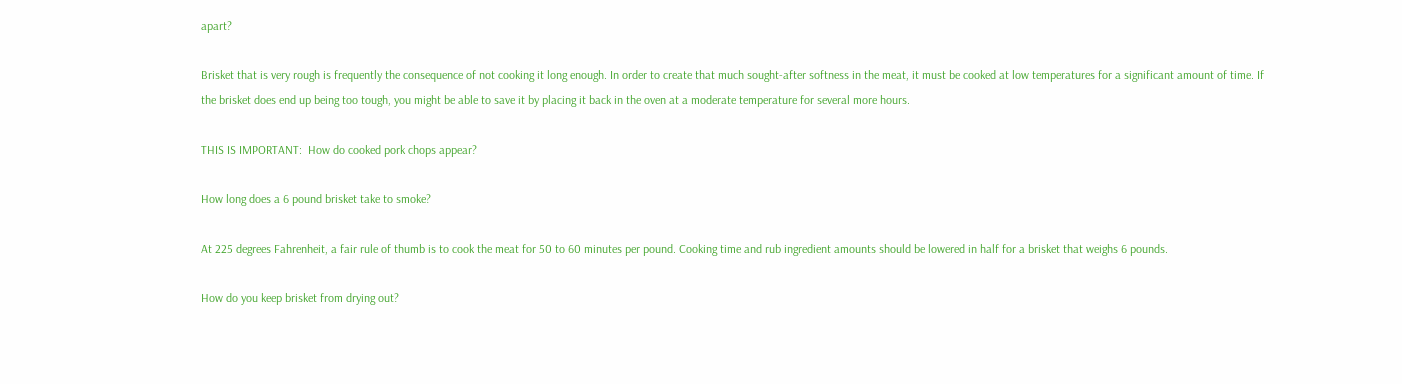apart?

Brisket that is very rough is frequently the consequence of not cooking it long enough. In order to create that much sought-after softness in the meat, it must be cooked at low temperatures for a significant amount of time. If the brisket does end up being too tough, you might be able to save it by placing it back in the oven at a moderate temperature for several more hours.

THIS IS IMPORTANT:  How do cooked pork chops appear?

How long does a 6 pound brisket take to smoke?

At 225 degrees Fahrenheit, a fair rule of thumb is to cook the meat for 50 to 60 minutes per pound. Cooking time and rub ingredient amounts should be lowered in half for a brisket that weighs 6 pounds.

How do you keep brisket from drying out?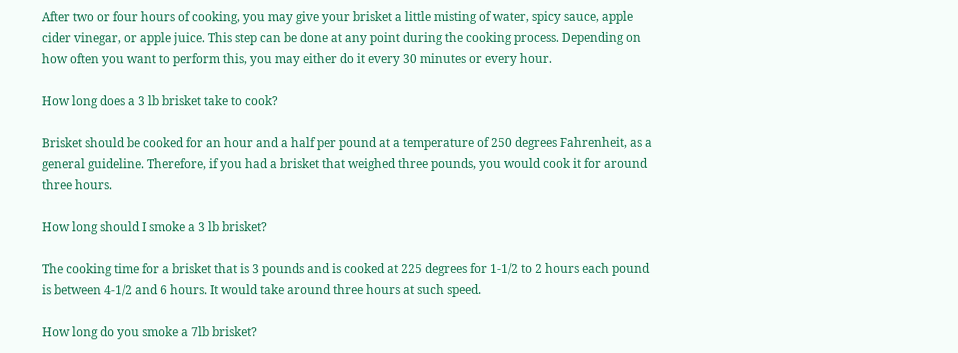After two or four hours of cooking, you may give your brisket a little misting of water, spicy sauce, apple cider vinegar, or apple juice. This step can be done at any point during the cooking process. Depending on how often you want to perform this, you may either do it every 30 minutes or every hour.

How long does a 3 lb brisket take to cook?

Brisket should be cooked for an hour and a half per pound at a temperature of 250 degrees Fahrenheit, as a general guideline. Therefore, if you had a brisket that weighed three pounds, you would cook it for around three hours.

How long should I smoke a 3 lb brisket?

The cooking time for a brisket that is 3 pounds and is cooked at 225 degrees for 1-1/2 to 2 hours each pound is between 4-1/2 and 6 hours. It would take around three hours at such speed.

How long do you smoke a 7lb brisket?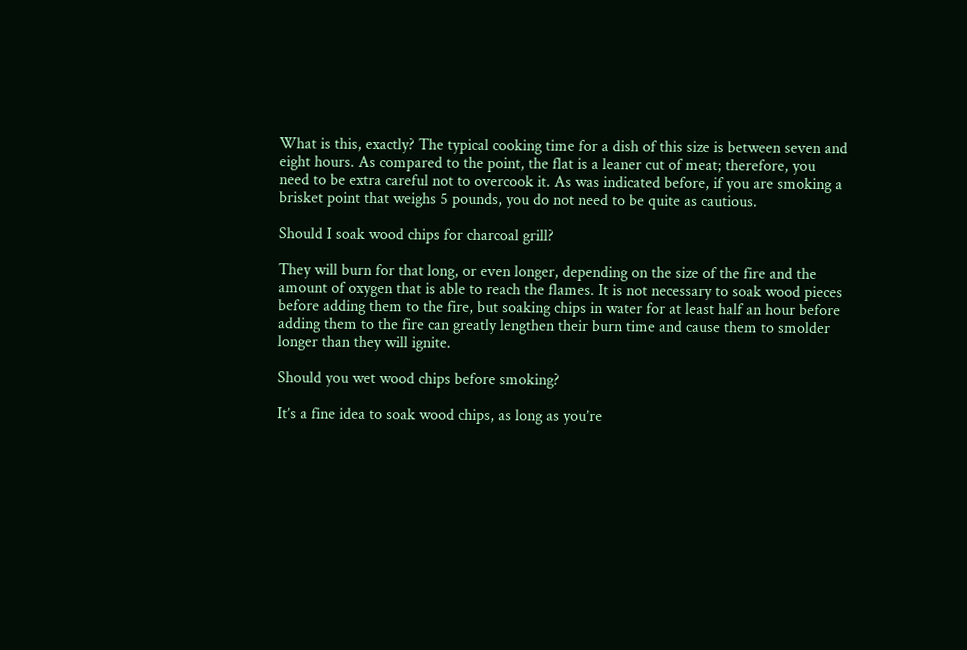What is this, exactly? The typical cooking time for a dish of this size is between seven and eight hours. As compared to the point, the flat is a leaner cut of meat; therefore, you need to be extra careful not to overcook it. As was indicated before, if you are smoking a brisket point that weighs 5 pounds, you do not need to be quite as cautious.

Should I soak wood chips for charcoal grill?

They will burn for that long, or even longer, depending on the size of the fire and the amount of oxygen that is able to reach the flames. It is not necessary to soak wood pieces before adding them to the fire, but soaking chips in water for at least half an hour before adding them to the fire can greatly lengthen their burn time and cause them to smolder longer than they will ignite.

Should you wet wood chips before smoking?

It’s a fine idea to soak wood chips, as long as you’re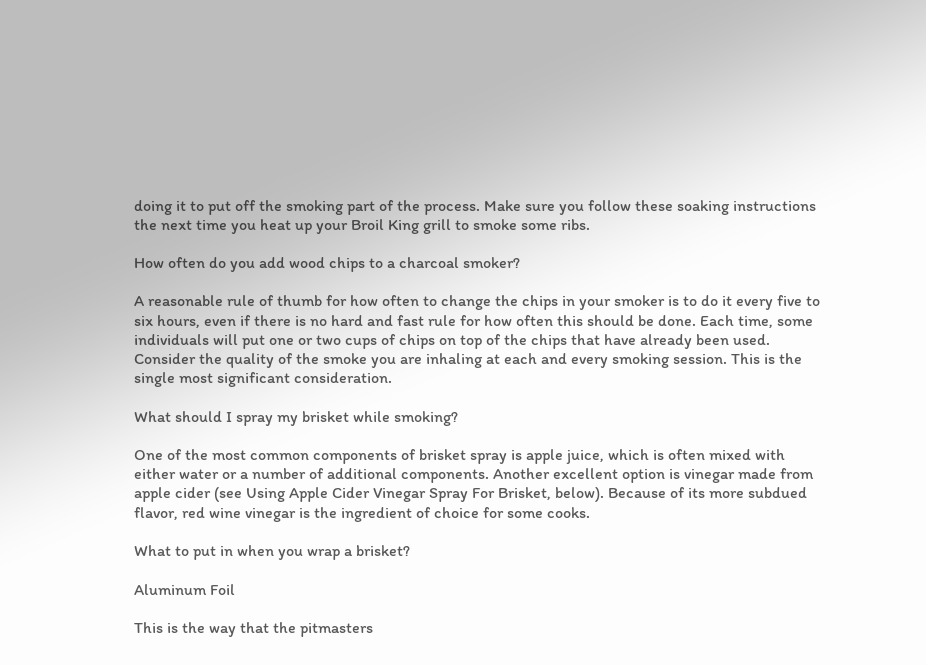doing it to put off the smoking part of the process. Make sure you follow these soaking instructions the next time you heat up your Broil King grill to smoke some ribs.

How often do you add wood chips to a charcoal smoker?

A reasonable rule of thumb for how often to change the chips in your smoker is to do it every five to six hours, even if there is no hard and fast rule for how often this should be done. Each time, some individuals will put one or two cups of chips on top of the chips that have already been used. Consider the quality of the smoke you are inhaling at each and every smoking session. This is the single most significant consideration.

What should I spray my brisket while smoking?

One of the most common components of brisket spray is apple juice, which is often mixed with either water or a number of additional components. Another excellent option is vinegar made from apple cider (see Using Apple Cider Vinegar Spray For Brisket, below). Because of its more subdued flavor, red wine vinegar is the ingredient of choice for some cooks.

What to put in when you wrap a brisket?

Aluminum Foil

This is the way that the pitmasters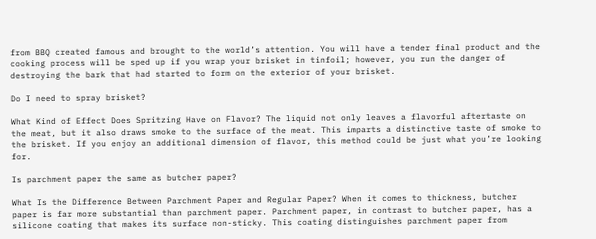from BBQ created famous and brought to the world’s attention. You will have a tender final product and the cooking process will be sped up if you wrap your brisket in tinfoil; however, you run the danger of destroying the bark that had started to form on the exterior of your brisket.

Do I need to spray brisket?

What Kind of Effect Does Spritzing Have on Flavor? The liquid not only leaves a flavorful aftertaste on the meat, but it also draws smoke to the surface of the meat. This imparts a distinctive taste of smoke to the brisket. If you enjoy an additional dimension of flavor, this method could be just what you’re looking for.

Is parchment paper the same as butcher paper?

What Is the Difference Between Parchment Paper and Regular Paper? When it comes to thickness, butcher paper is far more substantial than parchment paper. Parchment paper, in contrast to butcher paper, has a silicone coating that makes its surface non-sticky. This coating distinguishes parchment paper from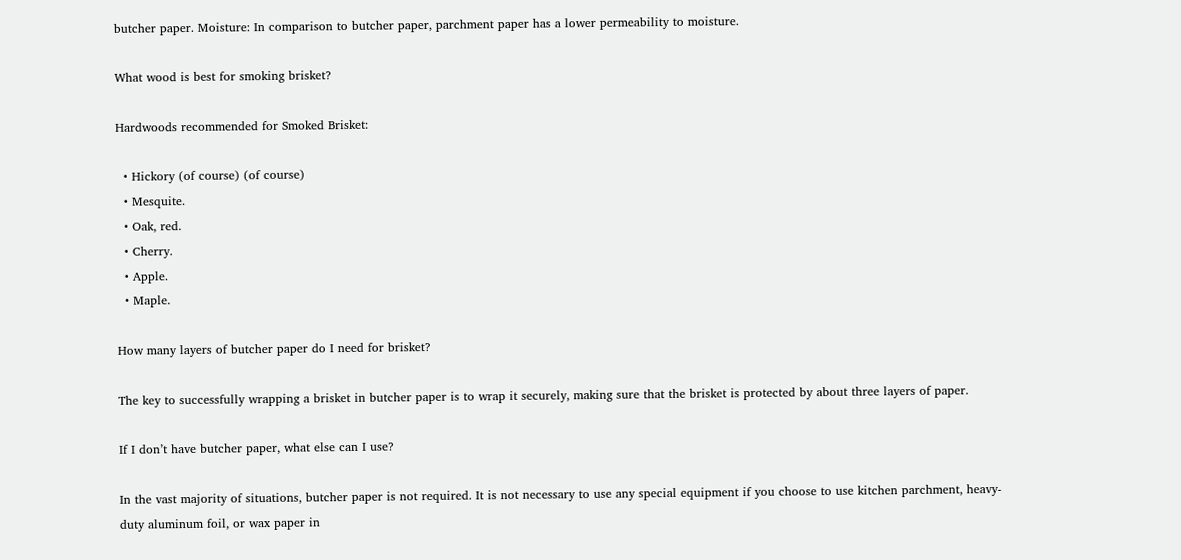butcher paper. Moisture: In comparison to butcher paper, parchment paper has a lower permeability to moisture.

What wood is best for smoking brisket?

Hardwoods recommended for Smoked Brisket:

  • Hickory (of course) (of course)
  • Mesquite.
  • Oak, red.
  • Cherry.
  • Apple.
  • Maple.

How many layers of butcher paper do I need for brisket?

The key to successfully wrapping a brisket in butcher paper is to wrap it securely, making sure that the brisket is protected by about three layers of paper.

If I don’t have butcher paper, what else can I use?

In the vast majority of situations, butcher paper is not required. It is not necessary to use any special equipment if you choose to use kitchen parchment, heavy-duty aluminum foil, or wax paper in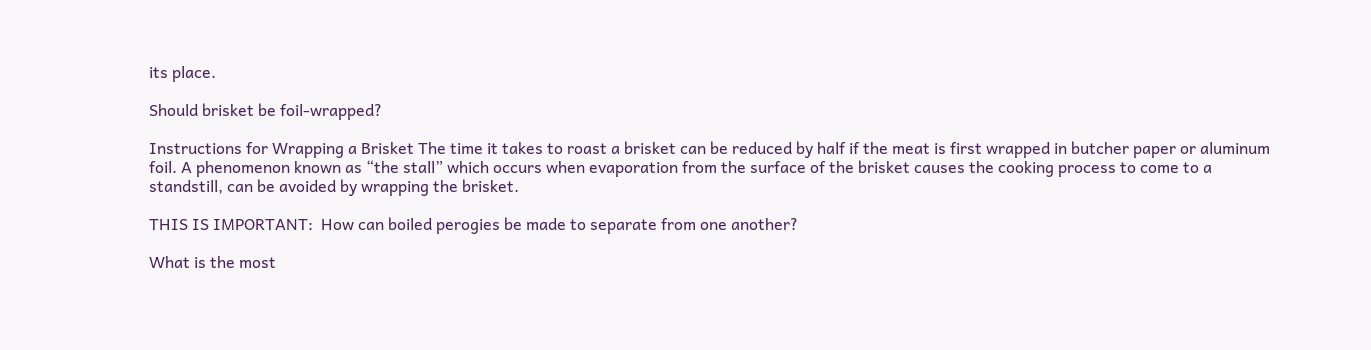its place.

Should brisket be foil-wrapped?

Instructions for Wrapping a Brisket The time it takes to roast a brisket can be reduced by half if the meat is first wrapped in butcher paper or aluminum foil. A phenomenon known as “the stall” which occurs when evaporation from the surface of the brisket causes the cooking process to come to a standstill, can be avoided by wrapping the brisket.

THIS IS IMPORTANT:  How can boiled perogies be made to separate from one another?

What is the most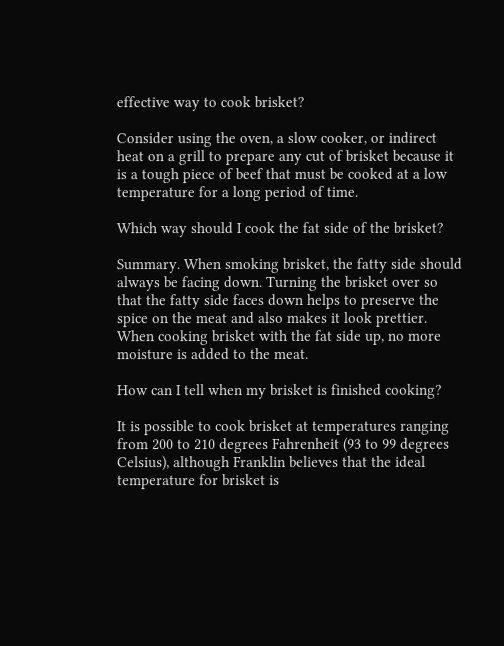effective way to cook brisket?

Consider using the oven, a slow cooker, or indirect heat on a grill to prepare any cut of brisket because it is a tough piece of beef that must be cooked at a low temperature for a long period of time.

Which way should I cook the fat side of the brisket?

Summary. When smoking brisket, the fatty side should always be facing down. Turning the brisket over so that the fatty side faces down helps to preserve the spice on the meat and also makes it look prettier. When cooking brisket with the fat side up, no more moisture is added to the meat.

How can I tell when my brisket is finished cooking?

It is possible to cook brisket at temperatures ranging from 200 to 210 degrees Fahrenheit (93 to 99 degrees Celsius), although Franklin believes that the ideal temperature for brisket is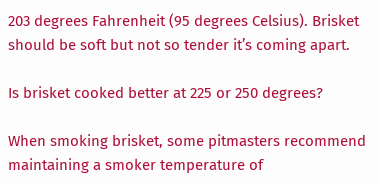203 degrees Fahrenheit (95 degrees Celsius). Brisket should be soft but not so tender it’s coming apart.

Is brisket cooked better at 225 or 250 degrees?

When smoking brisket, some pitmasters recommend maintaining a smoker temperature of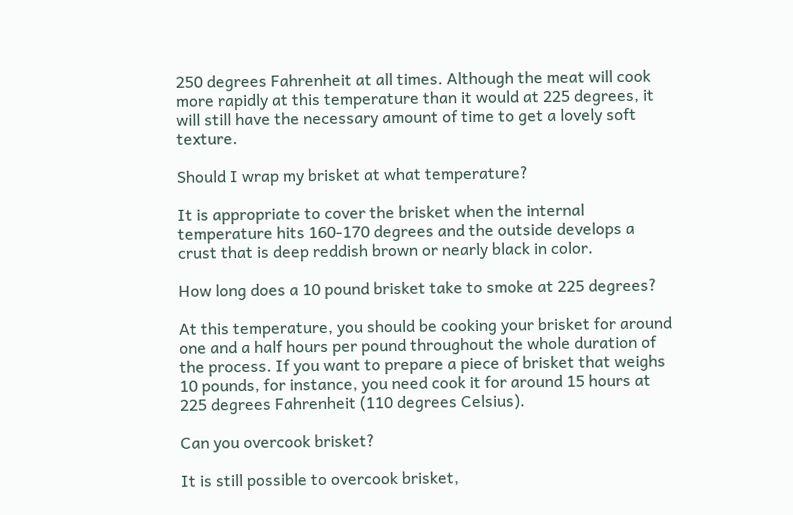250 degrees Fahrenheit at all times. Although the meat will cook more rapidly at this temperature than it would at 225 degrees, it will still have the necessary amount of time to get a lovely soft texture.

Should I wrap my brisket at what temperature?

It is appropriate to cover the brisket when the internal temperature hits 160-170 degrees and the outside develops a crust that is deep reddish brown or nearly black in color.

How long does a 10 pound brisket take to smoke at 225 degrees?

At this temperature, you should be cooking your brisket for around one and a half hours per pound throughout the whole duration of the process. If you want to prepare a piece of brisket that weighs 10 pounds, for instance, you need cook it for around 15 hours at 225 degrees Fahrenheit (110 degrees Celsius).

Can you overcook brisket?

It is still possible to overcook brisket,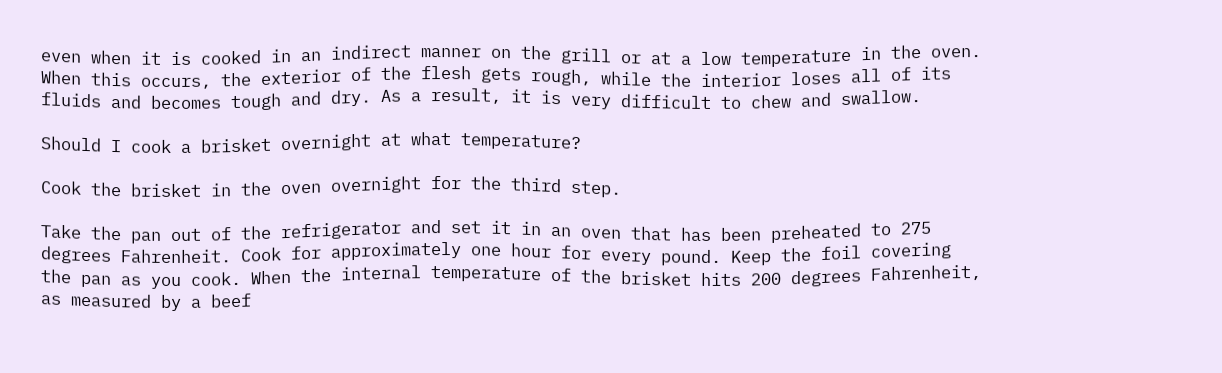even when it is cooked in an indirect manner on the grill or at a low temperature in the oven. When this occurs, the exterior of the flesh gets rough, while the interior loses all of its fluids and becomes tough and dry. As a result, it is very difficult to chew and swallow.

Should I cook a brisket overnight at what temperature?

Cook the brisket in the oven overnight for the third step.

Take the pan out of the refrigerator and set it in an oven that has been preheated to 275 degrees Fahrenheit. Cook for approximately one hour for every pound. Keep the foil covering the pan as you cook. When the internal temperature of the brisket hits 200 degrees Fahrenheit, as measured by a beef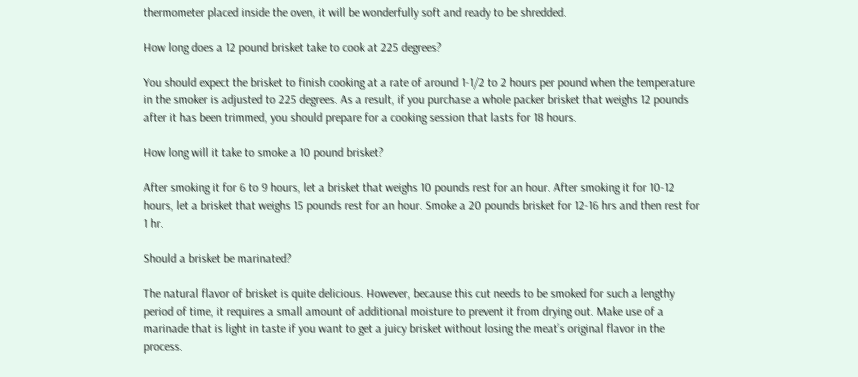thermometer placed inside the oven, it will be wonderfully soft and ready to be shredded.

How long does a 12 pound brisket take to cook at 225 degrees?

You should expect the brisket to finish cooking at a rate of around 1-1/2 to 2 hours per pound when the temperature in the smoker is adjusted to 225 degrees. As a result, if you purchase a whole packer brisket that weighs 12 pounds after it has been trimmed, you should prepare for a cooking session that lasts for 18 hours.

How long will it take to smoke a 10 pound brisket?

After smoking it for 6 to 9 hours, let a brisket that weighs 10 pounds rest for an hour. After smoking it for 10-12 hours, let a brisket that weighs 15 pounds rest for an hour. Smoke a 20 pounds brisket for 12-16 hrs and then rest for 1 hr.

Should a brisket be marinated?

The natural flavor of brisket is quite delicious. However, because this cut needs to be smoked for such a lengthy period of time, it requires a small amount of additional moisture to prevent it from drying out. Make use of a marinade that is light in taste if you want to get a juicy brisket without losing the meat’s original flavor in the process.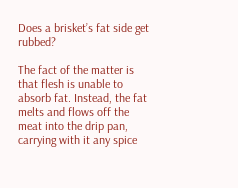Does a brisket’s fat side get rubbed?

The fact of the matter is that flesh is unable to absorb fat. Instead, the fat melts and flows off the meat into the drip pan, carrying with it any spice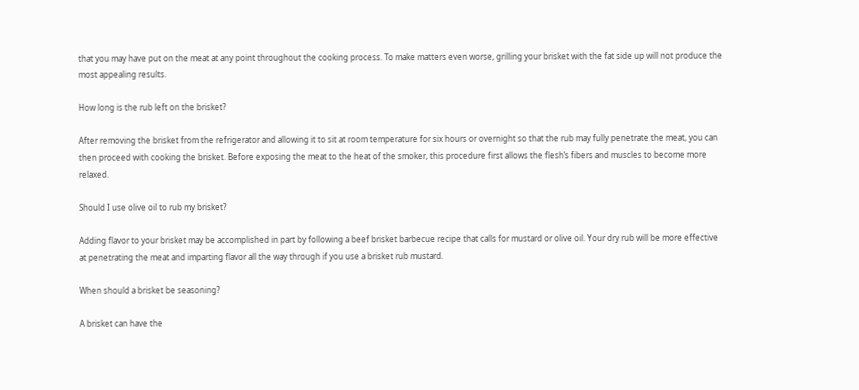that you may have put on the meat at any point throughout the cooking process. To make matters even worse, grilling your brisket with the fat side up will not produce the most appealing results.

How long is the rub left on the brisket?

After removing the brisket from the refrigerator and allowing it to sit at room temperature for six hours or overnight so that the rub may fully penetrate the meat, you can then proceed with cooking the brisket. Before exposing the meat to the heat of the smoker, this procedure first allows the flesh’s fibers and muscles to become more relaxed.

Should I use olive oil to rub my brisket?

Adding flavor to your brisket may be accomplished in part by following a beef brisket barbecue recipe that calls for mustard or olive oil. Your dry rub will be more effective at penetrating the meat and imparting flavor all the way through if you use a brisket rub mustard.

When should a brisket be seasoning?

A brisket can have the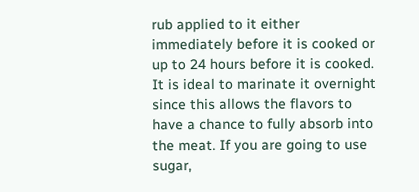rub applied to it either immediately before it is cooked or up to 24 hours before it is cooked. It is ideal to marinate it overnight since this allows the flavors to have a chance to fully absorb into the meat. If you are going to use sugar,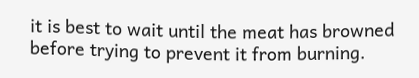it is best to wait until the meat has browned before trying to prevent it from burning.